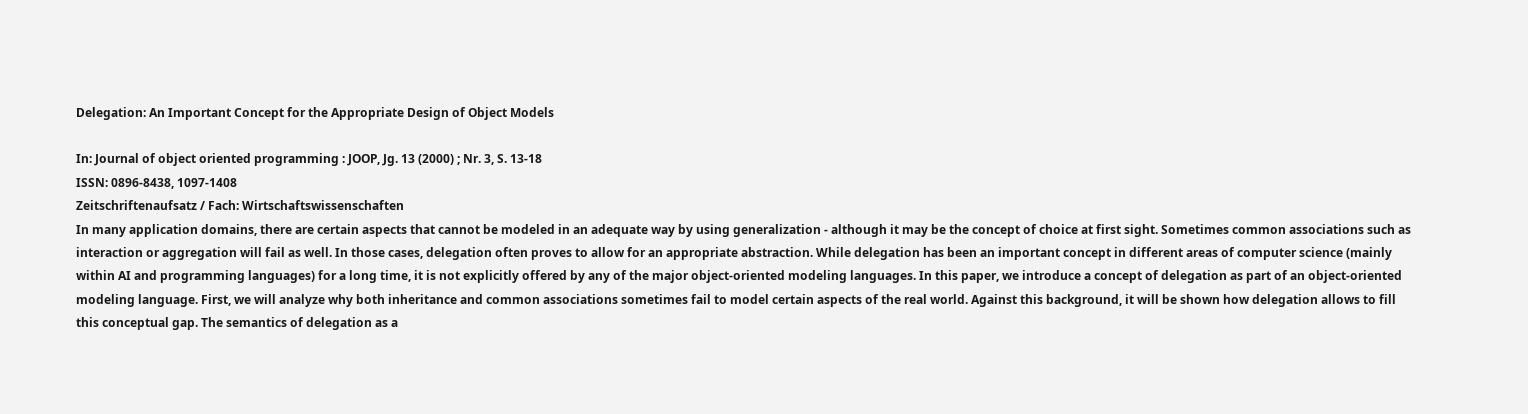Delegation: An Important Concept for the Appropriate Design of Object Models

In: Journal of object oriented programming : JOOP, Jg. 13 (2000) ; Nr. 3, S. 13-18
ISSN: 0896-8438, 1097-1408
Zeitschriftenaufsatz / Fach: Wirtschaftswissenschaften
In many application domains, there are certain aspects that cannot be modeled in an adequate way by using generalization - although it may be the concept of choice at first sight. Sometimes common associations such as interaction or aggregation will fail as well. In those cases, delegation often proves to allow for an appropriate abstraction. While delegation has been an important concept in different areas of computer science (mainly within AI and programming languages) for a long time, it is not explicitly offered by any of the major object-oriented modeling languages. In this paper, we introduce a concept of delegation as part of an object-oriented modeling language. First, we will analyze why both inheritance and common associations sometimes fail to model certain aspects of the real world. Against this background, it will be shown how delegation allows to fill this conceptual gap. The semantics of delegation as a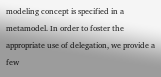modeling concept is specified in a metamodel. In order to foster the appropriate use of delegation, we provide a few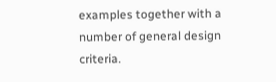examples together with a number of general design criteria.